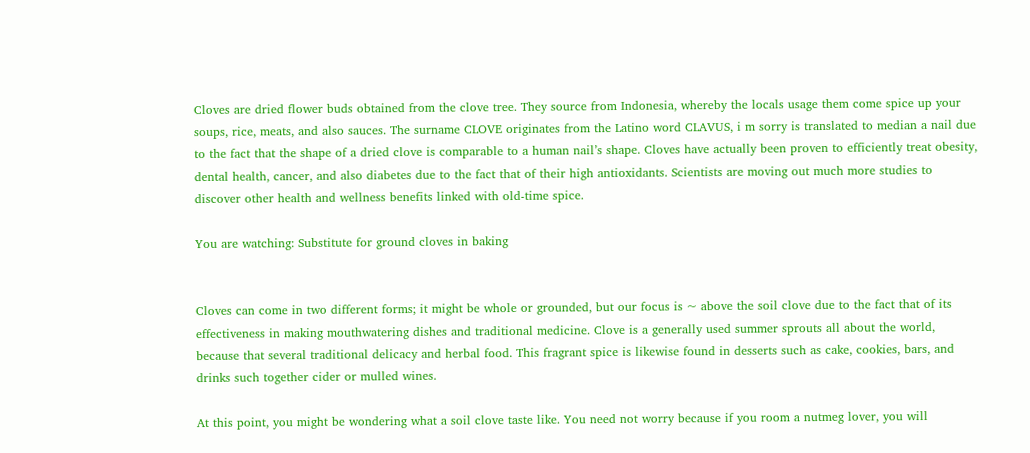Cloves are dried flower buds obtained from the clove tree. They source from Indonesia, whereby the locals usage them come spice up your soups, rice, meats, and also sauces. The surname CLOVE originates from the Latino word CLAVUS, i m sorry is translated to median a nail due to the fact that the shape of a dried clove is comparable to a human nail’s shape. Cloves have actually been proven to efficiently treat obesity, dental health, cancer, and also diabetes due to the fact that of their high antioxidants. Scientists are moving out much more studies to discover other health and wellness benefits linked with old-time spice.

You are watching: Substitute for ground cloves in baking


Cloves can come in two different forms; it might be whole or grounded, but our focus is ~ above the soil clove due to the fact that of its effectiveness in making mouthwatering dishes and traditional medicine. Clove is a generally used summer sprouts all about the world, because that several traditional delicacy and herbal food. This fragrant spice is likewise found in desserts such as cake, cookies, bars, and drinks such together cider or mulled wines.

At this point, you might be wondering what a soil clove taste like. You need not worry because if you room a nutmeg lover, you will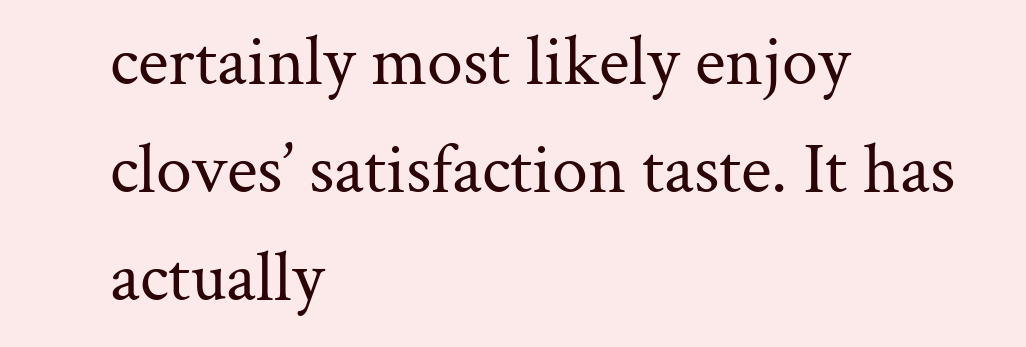certainly most likely enjoy cloves’ satisfaction taste. It has actually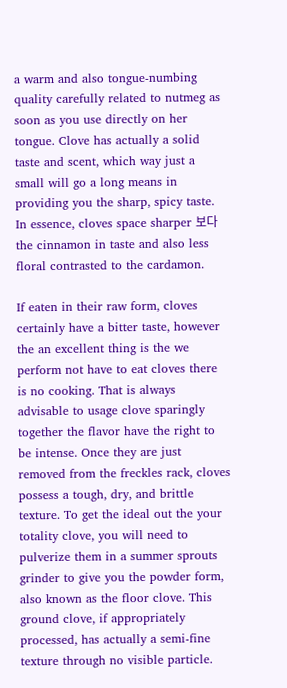a warm and also tongue-numbing quality carefully related to nutmeg as soon as you use directly on her tongue. Clove has actually a solid taste and scent, which way just a small will go a long means in providing you the sharp, spicy taste. In essence, cloves space sharper 보다 the cinnamon in taste and also less floral contrasted to the cardamon.

If eaten in their raw form, cloves certainly have a bitter taste, however the an excellent thing is the we perform not have to eat cloves there is no cooking. That is always advisable to usage clove sparingly together the flavor have the right to be intense. Once they are just removed from the freckles rack, cloves possess a tough, dry, and brittle texture. To get the ideal out the your totality clove, you will need to pulverize them in a summer sprouts grinder to give you the powder form, also known as the floor clove. This ground clove, if appropriately processed, has actually a semi-fine texture through no visible particle.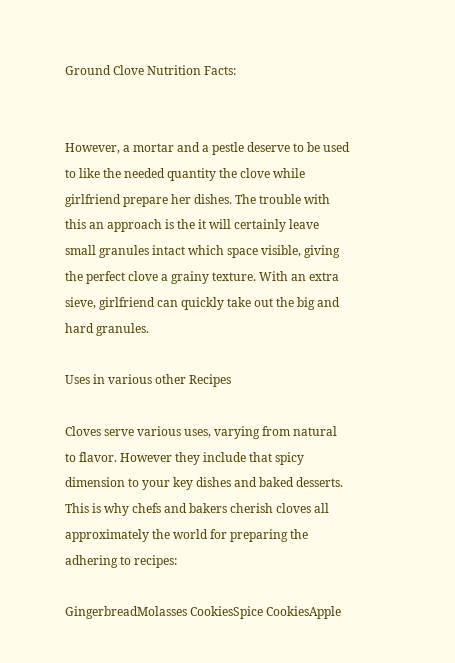Ground Clove Nutrition Facts:


However, a mortar and a pestle deserve to be used to like the needed quantity the clove while girlfriend prepare her dishes. The trouble with this an approach is the it will certainly leave small granules intact which space visible, giving the perfect clove a grainy texture. With an extra sieve, girlfriend can quickly take out the big and hard granules.

Uses in various other Recipes

Cloves serve various uses, varying from natural to flavor. However they include that spicy dimension to your key dishes and baked desserts. This is why chefs and bakers cherish cloves all approximately the world for preparing the adhering to recipes:

GingerbreadMolasses CookiesSpice CookiesApple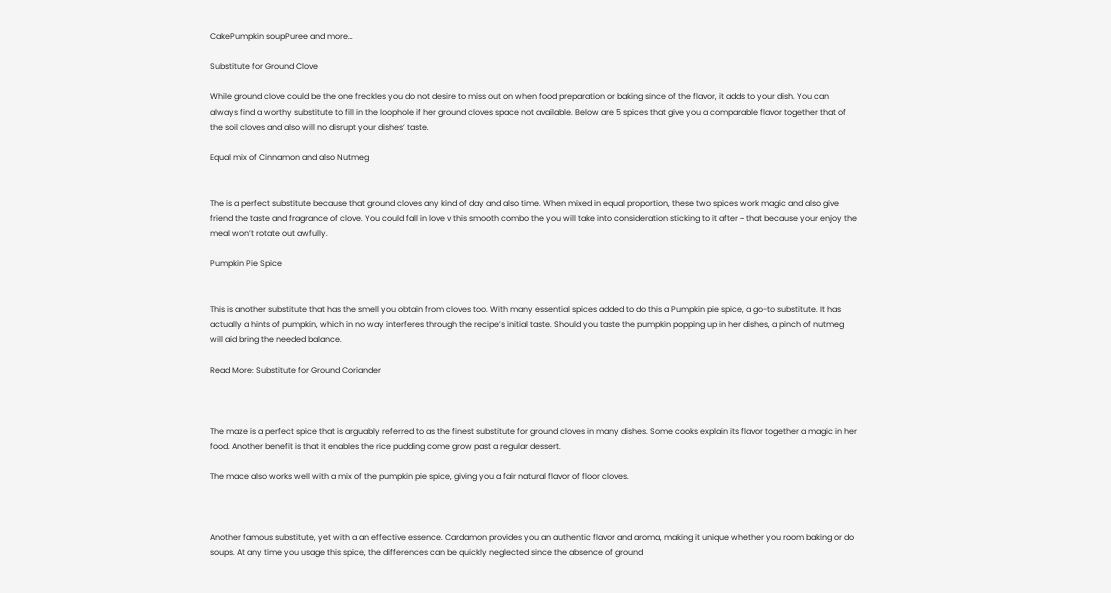CakePumpkin soupPuree and more…

Substitute for Ground Clove

While ground clove could be the one freckles you do not desire to miss out on when food preparation or baking since of the flavor, it adds to your dish. You can always find a worthy substitute to fill in the loophole if her ground cloves space not available. Below are 5 spices that give you a comparable flavor together that of the soil cloves and also will no disrupt your dishes’ taste.

Equal mix of Cinnamon and also Nutmeg


The is a perfect substitute because that ground cloves any kind of day and also time. When mixed in equal proportion, these two spices work magic and also give friend the taste and fragrance of clove. You could fall in love v this smooth combo the you will take into consideration sticking to it after ~ that because your enjoy the meal won’t rotate out awfully.

Pumpkin Pie Spice


This is another substitute that has the smell you obtain from cloves too. With many essential spices added to do this a Pumpkin pie spice, a go-to substitute. It has actually a hints of pumpkin, which in no way interferes through the recipe’s initial taste. Should you taste the pumpkin popping up in her dishes, a pinch of nutmeg will aid bring the needed balance.

Read More: Substitute for Ground Coriander



The maze is a perfect spice that is arguably referred to as the finest substitute for ground cloves in many dishes. Some cooks explain its flavor together a magic in her food. Another benefit is that it enables the rice pudding come grow past a regular dessert.

The mace also works well with a mix of the pumpkin pie spice, giving you a fair natural flavor of floor cloves.



Another famous substitute, yet with a an effective essence. Cardamon provides you an authentic flavor and aroma, making it unique whether you room baking or do soups. At any time you usage this spice, the differences can be quickly neglected since the absence of ground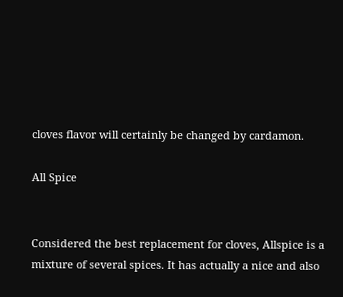cloves flavor will certainly be changed by cardamon.

All Spice


Considered the best replacement for cloves, Allspice is a mixture of several spices. It has actually a nice and also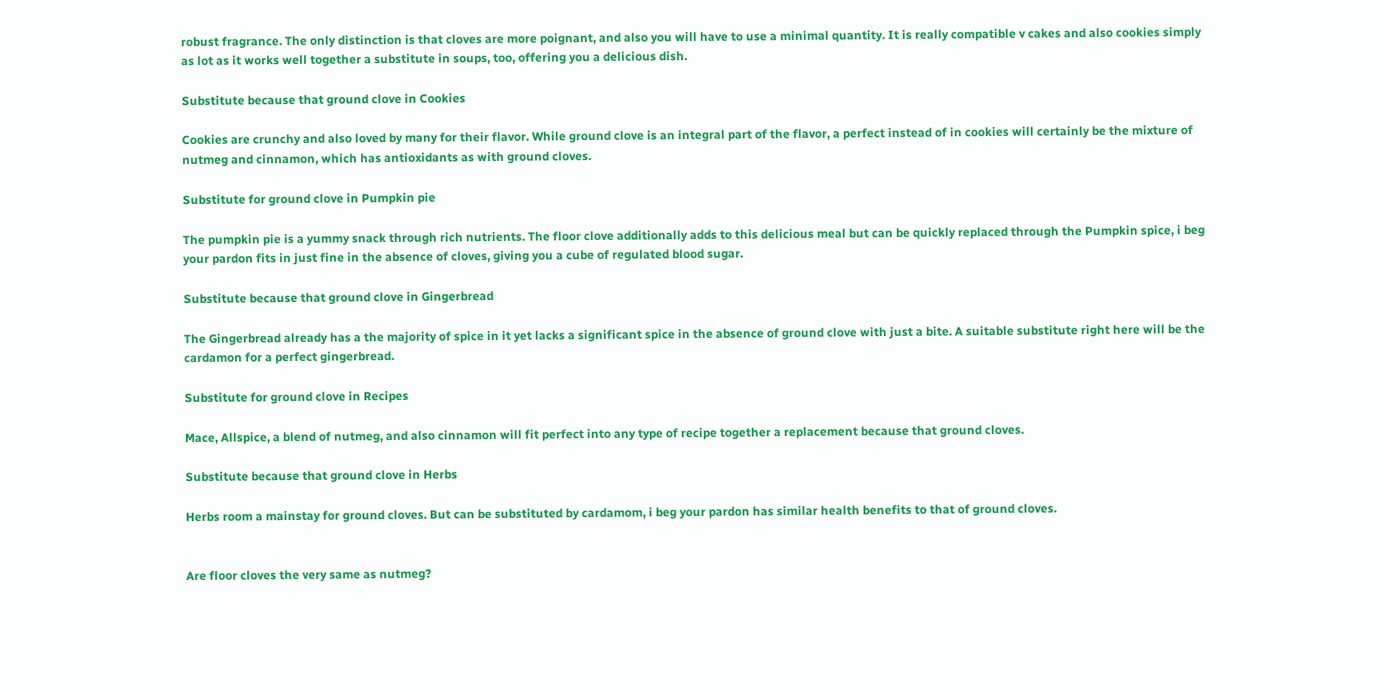robust fragrance. The only distinction is that cloves are more poignant, and also you will have to use a minimal quantity. It is really compatible v cakes and also cookies simply as lot as it works well together a substitute in soups, too, offering you a delicious dish.

Substitute because that ground clove in Cookies

Cookies are crunchy and also loved by many for their flavor. While ground clove is an integral part of the flavor, a perfect instead of in cookies will certainly be the mixture of nutmeg and cinnamon, which has antioxidants as with ground cloves.

Substitute for ground clove in Pumpkin pie

The pumpkin pie is a yummy snack through rich nutrients. The floor clove additionally adds to this delicious meal but can be quickly replaced through the Pumpkin spice, i beg your pardon fits in just fine in the absence of cloves, giving you a cube of regulated blood sugar.

Substitute because that ground clove in Gingerbread

The Gingerbread already has a the majority of spice in it yet lacks a significant spice in the absence of ground clove with just a bite. A suitable substitute right here will be the cardamon for a perfect gingerbread.

Substitute for ground clove in Recipes

Mace, Allspice, a blend of nutmeg, and also cinnamon will fit perfect into any type of recipe together a replacement because that ground cloves.

Substitute because that ground clove in Herbs

Herbs room a mainstay for ground cloves. But can be substituted by cardamom, i beg your pardon has similar health benefits to that of ground cloves.


Are floor cloves the very same as nutmeg?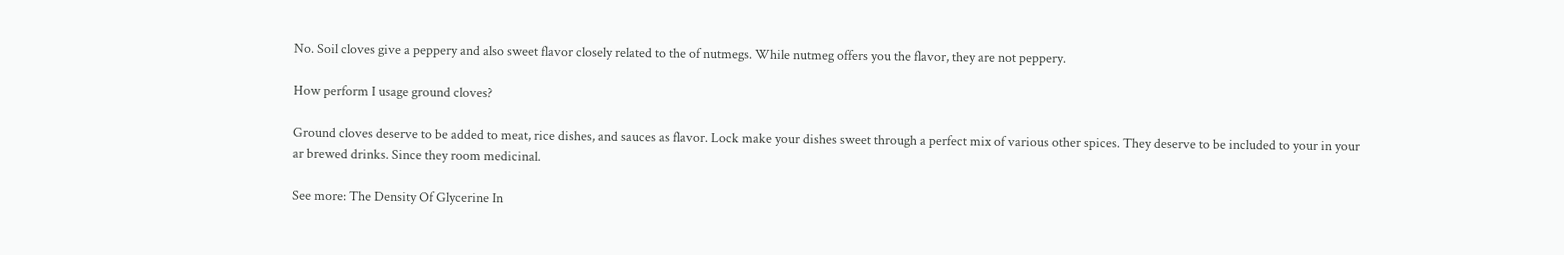No. Soil cloves give a peppery and also sweet flavor closely related to the of nutmegs. While nutmeg offers you the flavor, they are not peppery.

How perform I usage ground cloves?

Ground cloves deserve to be added to meat, rice dishes, and sauces as flavor. Lock make your dishes sweet through a perfect mix of various other spices. They deserve to be included to your in your ar brewed drinks. Since they room medicinal.

See more: The Density Of Glycerine In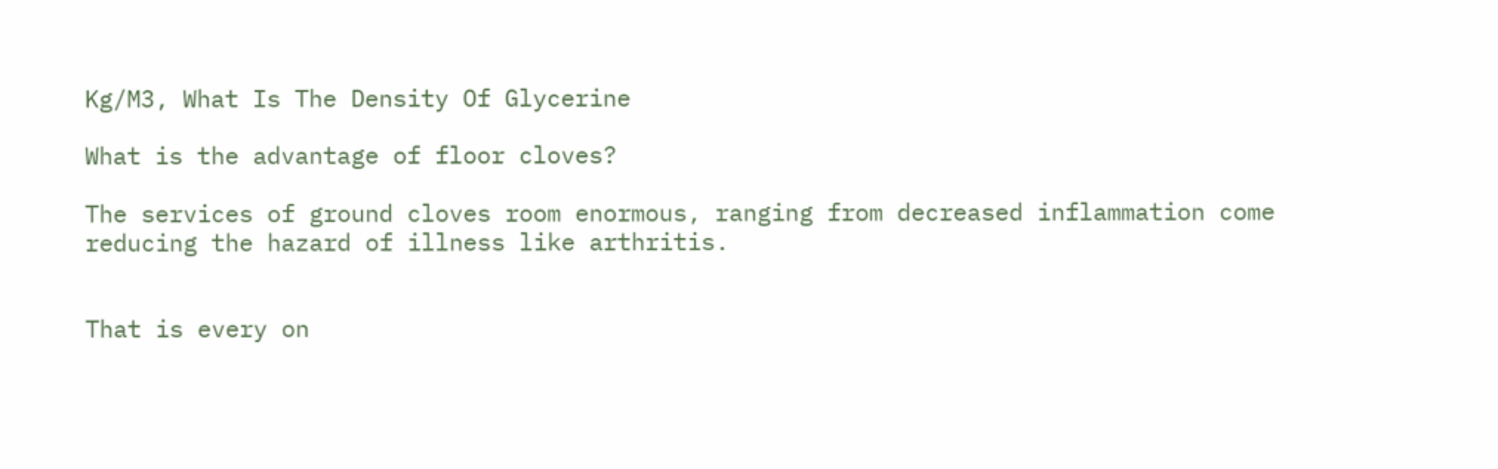Kg/M3, What Is The Density Of Glycerine

What is the advantage of floor cloves?

The services of ground cloves room enormous, ranging from decreased inflammation come reducing the hazard of illness like arthritis.


That is every on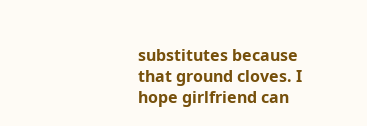substitutes because that ground cloves. I hope girlfriend can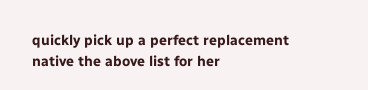quickly pick up a perfect replacement native the above list for her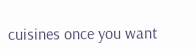cuisines once you want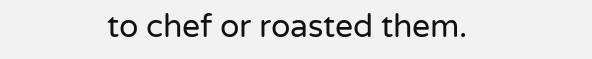to chef or roasted them.